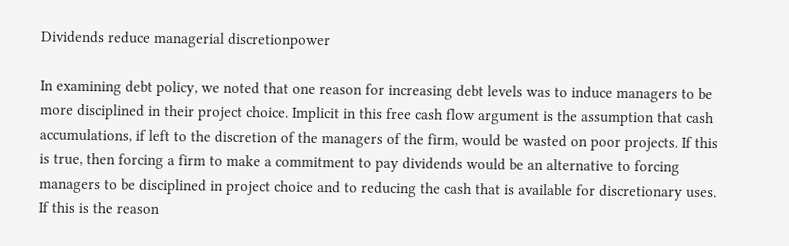Dividends reduce managerial discretionpower

In examining debt policy, we noted that one reason for increasing debt levels was to induce managers to be more disciplined in their project choice. Implicit in this free cash flow argument is the assumption that cash accumulations, if left to the discretion of the managers of the firm, would be wasted on poor projects. If this is true, then forcing a firm to make a commitment to pay dividends would be an alternative to forcing managers to be disciplined in project choice and to reducing the cash that is available for discretionary uses. If this is the reason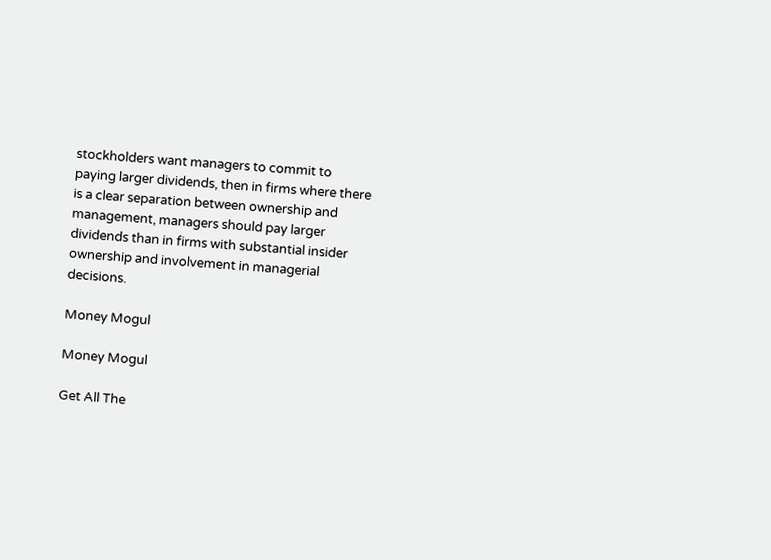stockholders want managers to commit to paying larger dividends, then in firms where there is a clear separation between ownership and management, managers should pay larger dividends than in firms with substantial insider ownership and involvement in managerial decisions.

Money Mogul

Money Mogul

Get All The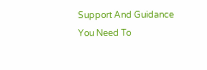Support And Guidance You Need To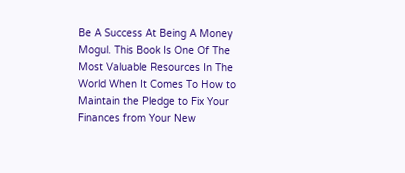Be A Success At Being A Money Mogul. This Book Is One Of The Most Valuable Resources In The World When It Comes To How to Maintain the Pledge to Fix Your Finances from Your New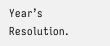Year’s Resolution.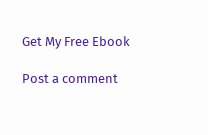Get My Free Ebook

Post a comment